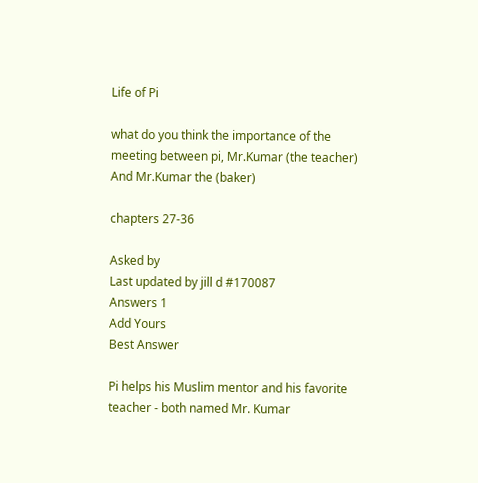Life of Pi

what do you think the importance of the meeting between pi, Mr.Kumar (the teacher) And Mr.Kumar the (baker)

chapters 27-36

Asked by
Last updated by jill d #170087
Answers 1
Add Yours
Best Answer

Pi helps his Muslim mentor and his favorite teacher - both named Mr. Kumar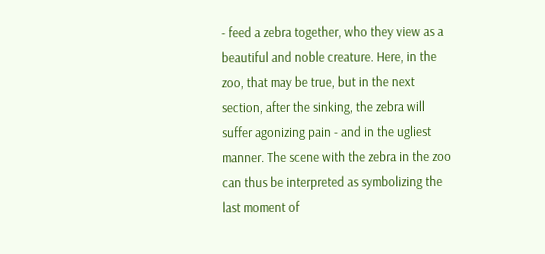- feed a zebra together, who they view as a beautiful and noble creature. Here, in the zoo, that may be true, but in the next section, after the sinking, the zebra will suffer agonizing pain - and in the ugliest manner. The scene with the zebra in the zoo can thus be interpreted as symbolizing the last moment of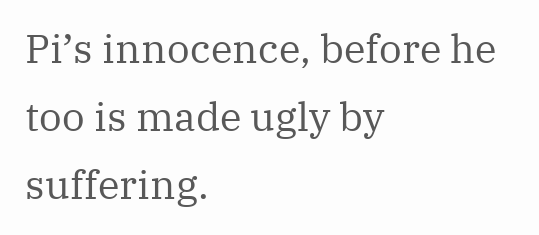Pi’s innocence, before he too is made ugly by suffering.